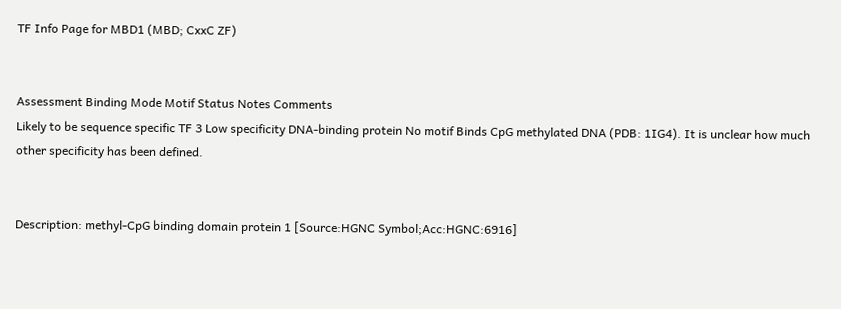TF Info Page for MBD1 (MBD; CxxC ZF)


Assessment Binding Mode Motif Status Notes Comments
Likely to be sequence specific TF 3 Low specificity DNA-binding protein No motif Binds CpG methylated DNA (PDB: 1IG4). It is unclear how much other specificity has been defined.


Description: methyl-CpG binding domain protein 1 [Source:HGNC Symbol;Acc:HGNC:6916]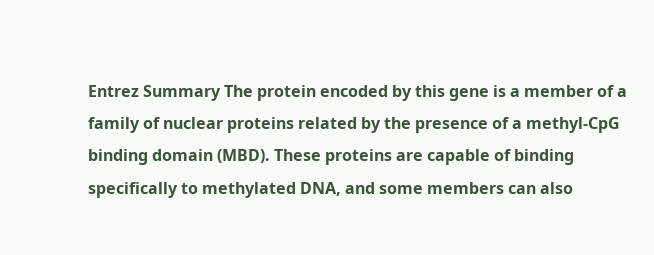Entrez Summary The protein encoded by this gene is a member of a family of nuclear proteins related by the presence of a methyl-CpG binding domain (MBD). These proteins are capable of binding specifically to methylated DNA, and some members can also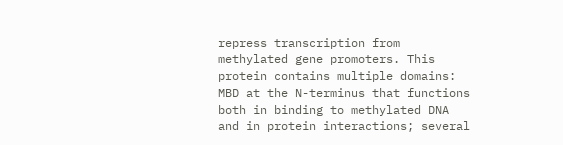repress transcription from methylated gene promoters. This protein contains multiple domains: MBD at the N-terminus that functions both in binding to methylated DNA and in protein interactions; several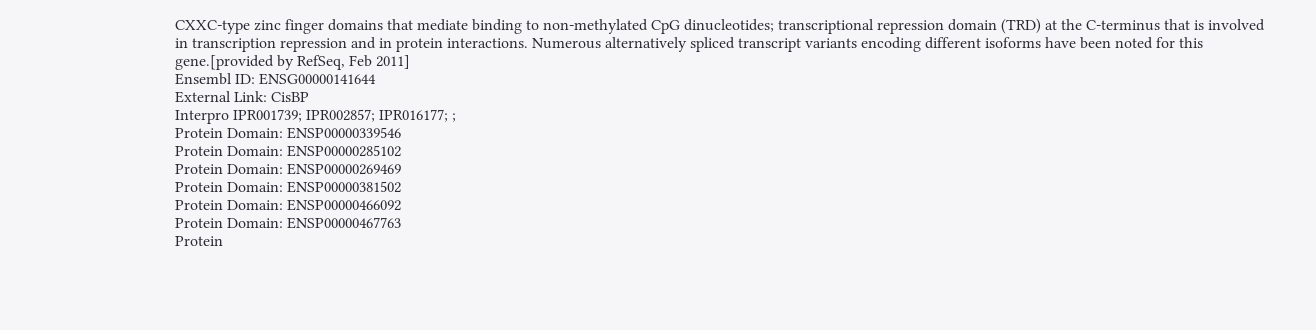CXXC-type zinc finger domains that mediate binding to non-methylated CpG dinucleotides; transcriptional repression domain (TRD) at the C-terminus that is involved in transcription repression and in protein interactions. Numerous alternatively spliced transcript variants encoding different isoforms have been noted for this gene.[provided by RefSeq, Feb 2011]
Ensembl ID: ENSG00000141644
External Link: CisBP
Interpro IPR001739; IPR002857; IPR016177; ;
Protein Domain: ENSP00000339546
Protein Domain: ENSP00000285102
Protein Domain: ENSP00000269469
Protein Domain: ENSP00000381502
Protein Domain: ENSP00000466092
Protein Domain: ENSP00000467763
Protein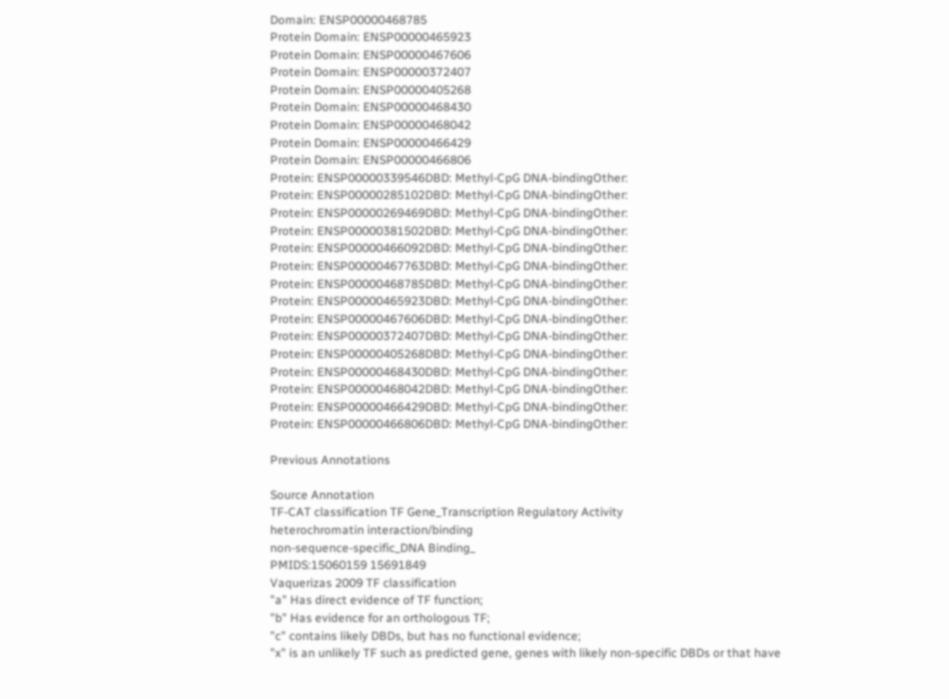Domain: ENSP00000468785
Protein Domain: ENSP00000465923
Protein Domain: ENSP00000467606
Protein Domain: ENSP00000372407
Protein Domain: ENSP00000405268
Protein Domain: ENSP00000468430
Protein Domain: ENSP00000468042
Protein Domain: ENSP00000466429
Protein Domain: ENSP00000466806
Protein: ENSP00000339546DBD: Methyl-CpG DNA-bindingOther:
Protein: ENSP00000285102DBD: Methyl-CpG DNA-bindingOther:
Protein: ENSP00000269469DBD: Methyl-CpG DNA-bindingOther:
Protein: ENSP00000381502DBD: Methyl-CpG DNA-bindingOther:
Protein: ENSP00000466092DBD: Methyl-CpG DNA-bindingOther:
Protein: ENSP00000467763DBD: Methyl-CpG DNA-bindingOther:
Protein: ENSP00000468785DBD: Methyl-CpG DNA-bindingOther:
Protein: ENSP00000465923DBD: Methyl-CpG DNA-bindingOther:
Protein: ENSP00000467606DBD: Methyl-CpG DNA-bindingOther:
Protein: ENSP00000372407DBD: Methyl-CpG DNA-bindingOther:
Protein: ENSP00000405268DBD: Methyl-CpG DNA-bindingOther:
Protein: ENSP00000468430DBD: Methyl-CpG DNA-bindingOther:
Protein: ENSP00000468042DBD: Methyl-CpG DNA-bindingOther:
Protein: ENSP00000466429DBD: Methyl-CpG DNA-bindingOther:
Protein: ENSP00000466806DBD: Methyl-CpG DNA-bindingOther:

Previous Annotations

Source Annotation
TF-CAT classification TF Gene_Transcription Regulatory Activity
heterochromatin interaction/binding
non-sequence-specific_DNA Binding_
PMIDS:15060159 15691849
Vaquerizas 2009 TF classification
"a" Has direct evidence of TF function;
"b" Has evidence for an orthologous TF;
"c" contains likely DBDs, but has no functional evidence;
"x" is an unlikely TF such as predicted gene, genes with likely non-specific DBDs or that have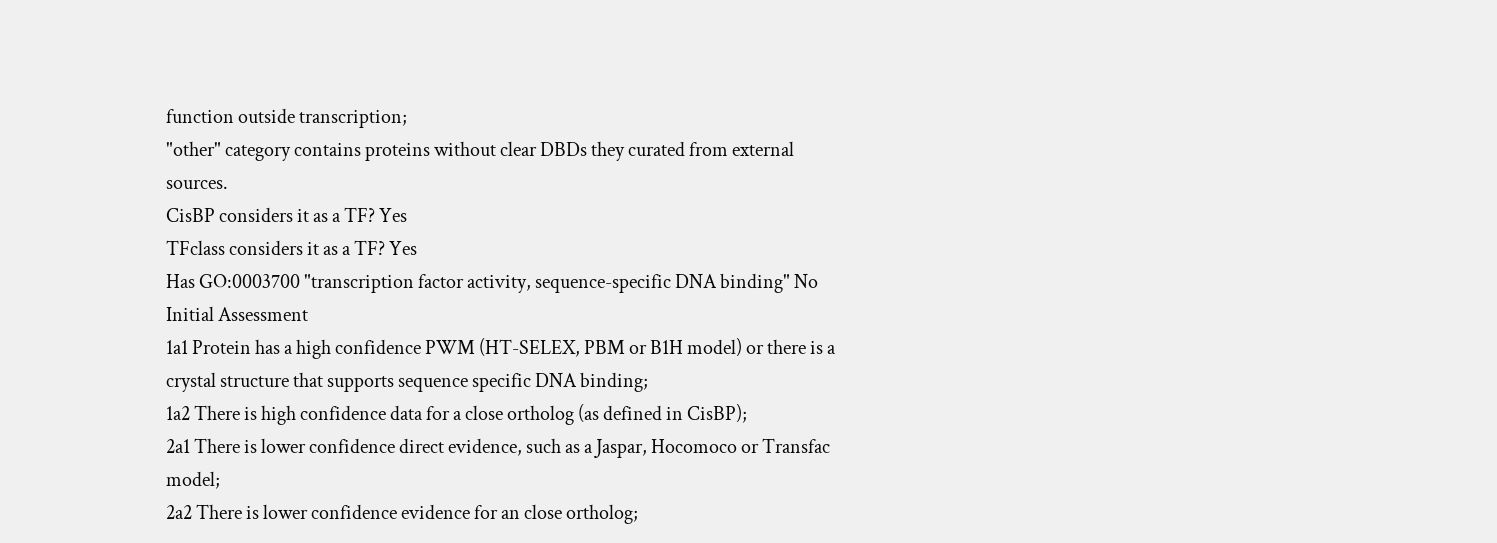function outside transcription;
"other" category contains proteins without clear DBDs they curated from external sources.
CisBP considers it as a TF? Yes
TFclass considers it as a TF? Yes
Has GO:0003700 "transcription factor activity, sequence-specific DNA binding" No
Initial Assessment
1a1 Protein has a high confidence PWM (HT-SELEX, PBM or B1H model) or there is a crystal structure that supports sequence specific DNA binding;
1a2 There is high confidence data for a close ortholog (as defined in CisBP);
2a1 There is lower confidence direct evidence, such as a Jaspar, Hocomoco or Transfac model;
2a2 There is lower confidence evidence for an close ortholog;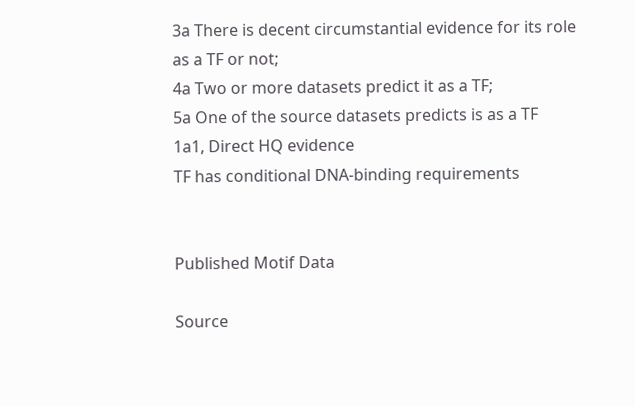3a There is decent circumstantial evidence for its role as a TF or not;
4a Two or more datasets predict it as a TF;
5a One of the source datasets predicts is as a TF
1a1, Direct HQ evidence
TF has conditional DNA-binding requirements


Published Motif Data

Source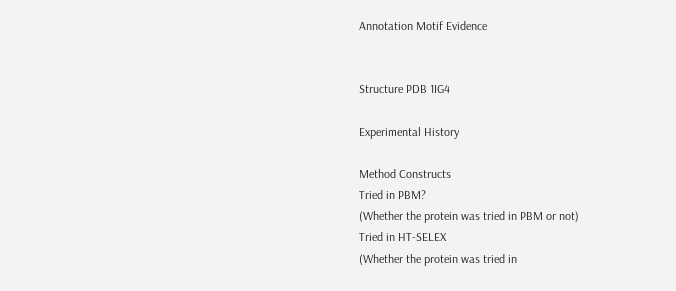Annotation Motif Evidence


Structure PDB 1IG4

Experimental History

Method Constructs
Tried in PBM?
(Whether the protein was tried in PBM or not)
Tried in HT-SELEX
(Whether the protein was tried in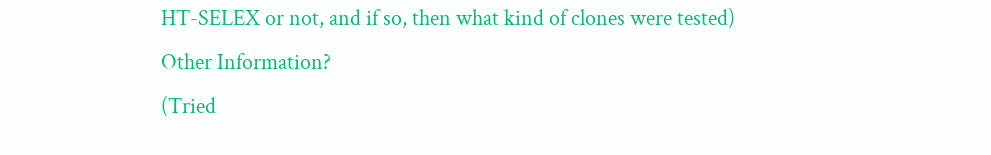HT-SELEX or not, and if so, then what kind of clones were tested)
Other Information?
(Tried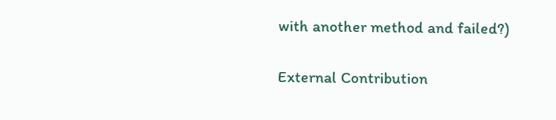with another method and failed?)

External Contribution